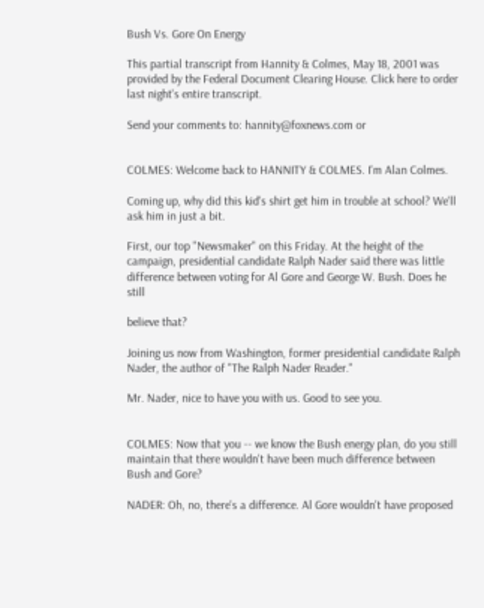Bush Vs. Gore On Energy

This partial transcript from Hannity & Colmes, May 18, 2001 was provided by the Federal Document Clearing House. Click here to order last night's entire transcript.

Send your comments to: hannity@foxnews.com or


COLMES: Welcome back to HANNITY & COLMES. I'm Alan Colmes.

Coming up, why did this kid's shirt get him in trouble at school? We'll ask him in just a bit.

First, our top "Newsmaker" on this Friday. At the height of the campaign, presidential candidate Ralph Nader said there was little difference between voting for Al Gore and George W. Bush. Does he still

believe that?

Joining us now from Washington, former presidential candidate Ralph Nader, the author of "The Ralph Nader Reader."

Mr. Nader, nice to have you with us. Good to see you.


COLMES: Now that you -- we know the Bush energy plan, do you still maintain that there wouldn't have been much difference between Bush and Gore?

NADER: Oh, no, there's a difference. Al Gore wouldn't have proposed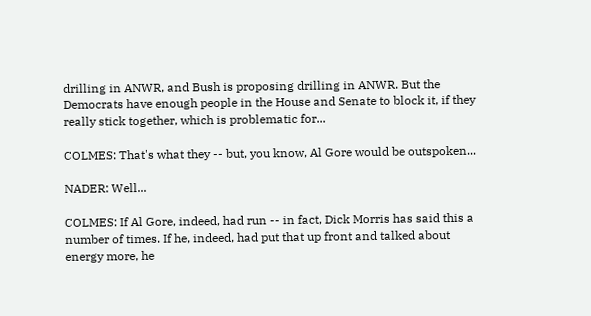drilling in ANWR, and Bush is proposing drilling in ANWR. But the Democrats have enough people in the House and Senate to block it, if they really stick together, which is problematic for...

COLMES: That's what they -- but, you know, Al Gore would be outspoken...

NADER: Well...

COLMES: If Al Gore, indeed, had run -- in fact, Dick Morris has said this a number of times. If he, indeed, had put that up front and talked about energy more, he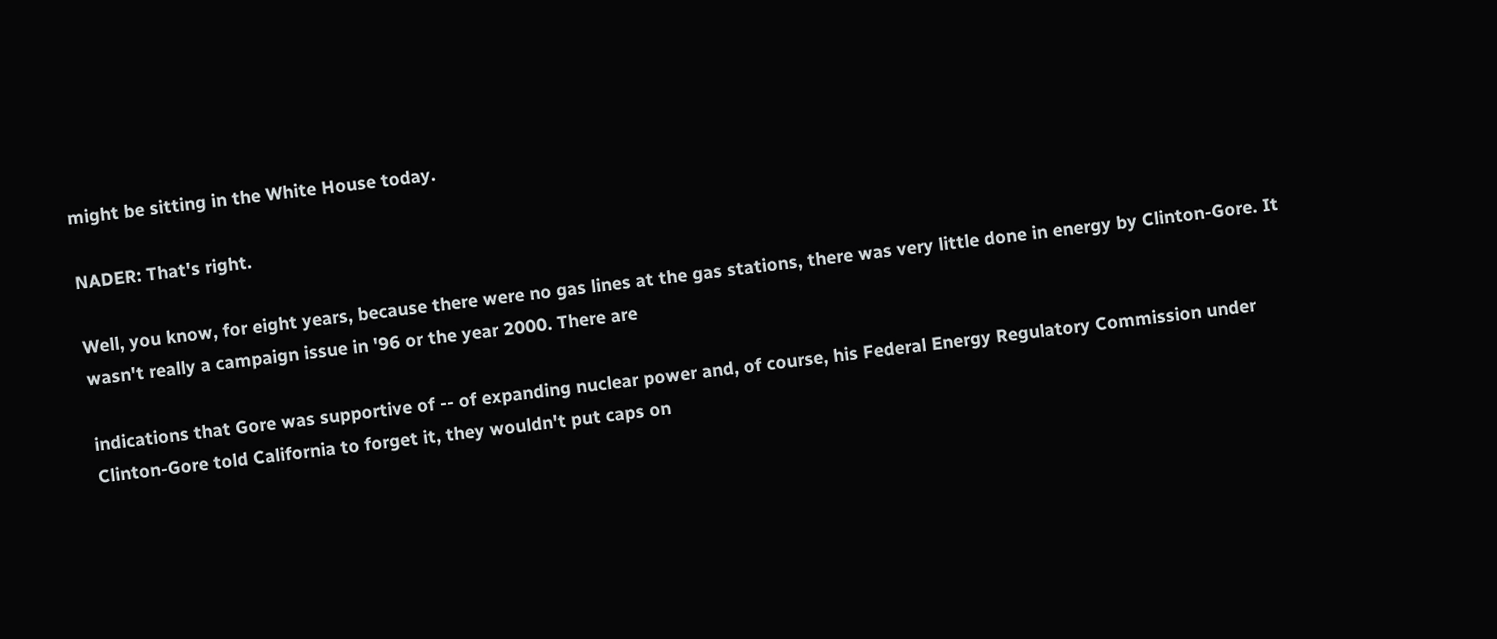might be sitting in the White House today.

NADER: That's right.

Well, you know, for eight years, because there were no gas lines at the gas stations, there was very little done in energy by Clinton-Gore. It wasn't really a campaign issue in '96 or the year 2000. There are

indications that Gore was supportive of -- of expanding nuclear power and, of course, his Federal Energy Regulatory Commission under Clinton-Gore told California to forget it, they wouldn't put caps on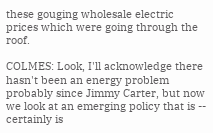these gouging wholesale electric prices which were going through the roof.

COLMES: Look, I'll acknowledge there hasn't been an energy problem probably since Jimmy Carter, but now we look at an emerging policy that is -- certainly is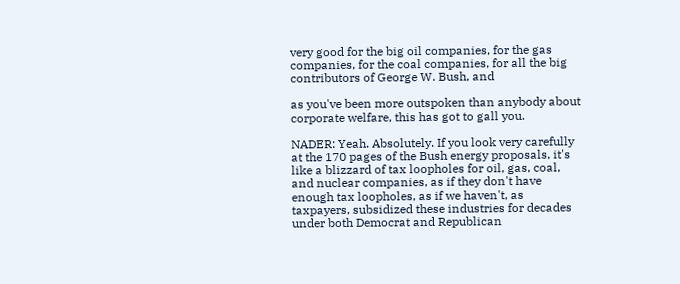very good for the big oil companies, for the gas companies, for the coal companies, for all the big contributors of George W. Bush, and

as you've been more outspoken than anybody about corporate welfare, this has got to gall you.

NADER: Yeah. Absolutely. If you look very carefully at the 170 pages of the Bush energy proposals, it's like a blizzard of tax loopholes for oil, gas, coal, and nuclear companies, as if they don't have enough tax loopholes, as if we haven't, as taxpayers, subsidized these industries for decades under both Democrat and Republican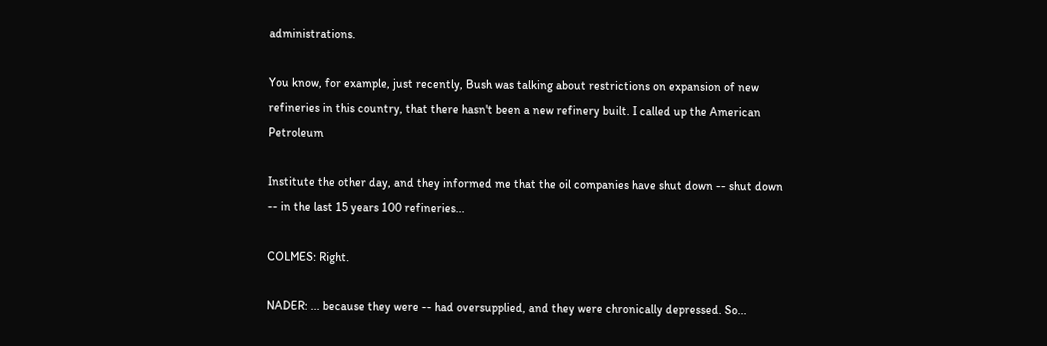administrations.

You know, for example, just recently, Bush was talking about restrictions on expansion of new refineries in this country, that there hasn't been a new refinery built. I called up the American Petroleum

Institute the other day, and they informed me that the oil companies have shut down -- shut down -- in the last 15 years 100 refineries...

COLMES: Right.

NADER: ... because they were -- had oversupplied, and they were chronically depressed. So...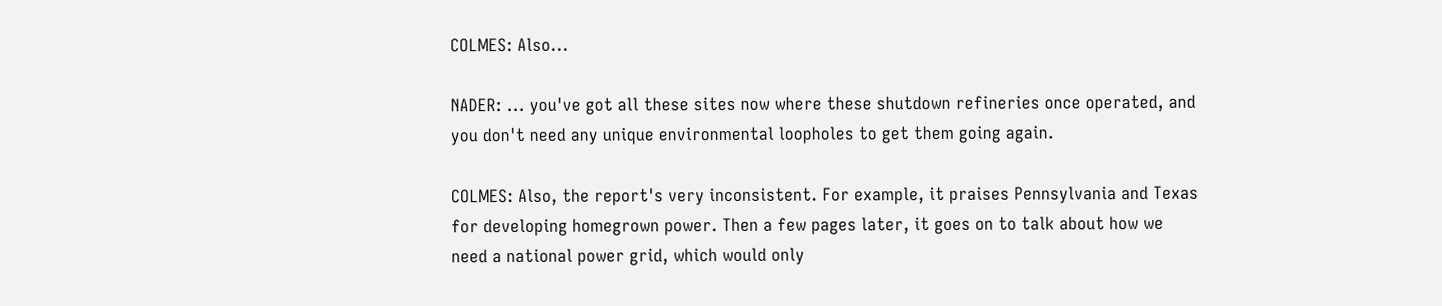COLMES: Also...

NADER: ... you've got all these sites now where these shutdown refineries once operated, and you don't need any unique environmental loopholes to get them going again.

COLMES: Also, the report's very inconsistent. For example, it praises Pennsylvania and Texas for developing homegrown power. Then a few pages later, it goes on to talk about how we need a national power grid, which would only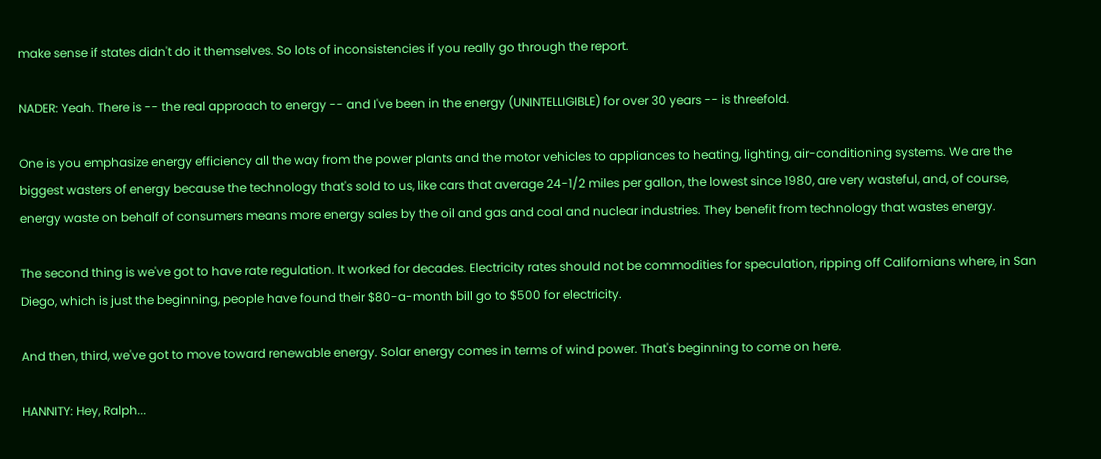make sense if states didn't do it themselves. So lots of inconsistencies if you really go through the report.

NADER: Yeah. There is -- the real approach to energy -- and I've been in the energy (UNINTELLIGIBLE) for over 30 years -- is threefold.

One is you emphasize energy efficiency all the way from the power plants and the motor vehicles to appliances to heating, lighting, air-conditioning systems. We are the biggest wasters of energy because the technology that's sold to us, like cars that average 24-1/2 miles per gallon, the lowest since 1980, are very wasteful, and, of course, energy waste on behalf of consumers means more energy sales by the oil and gas and coal and nuclear industries. They benefit from technology that wastes energy.

The second thing is we've got to have rate regulation. It worked for decades. Electricity rates should not be commodities for speculation, ripping off Californians where, in San Diego, which is just the beginning, people have found their $80-a-month bill go to $500 for electricity.

And then, third, we've got to move toward renewable energy. Solar energy comes in terms of wind power. That's beginning to come on here.

HANNITY: Hey, Ralph...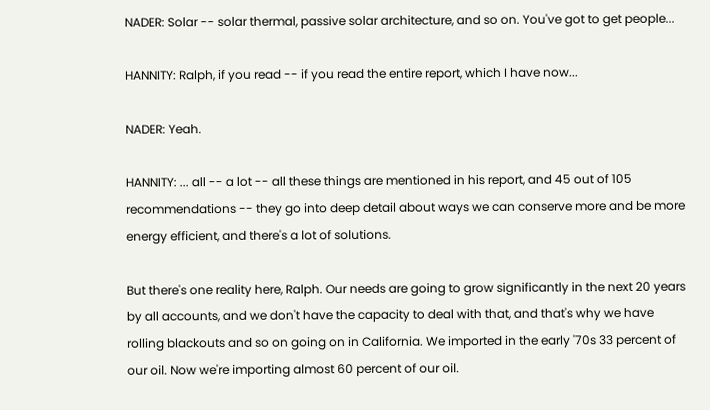NADER: Solar -- solar thermal, passive solar architecture, and so on. You've got to get people...

HANNITY: Ralph, if you read -- if you read the entire report, which I have now...

NADER: Yeah.

HANNITY: ... all -- a lot -- all these things are mentioned in his report, and 45 out of 105 recommendations -- they go into deep detail about ways we can conserve more and be more energy efficient, and there's a lot of solutions.

But there's one reality here, Ralph. Our needs are going to grow significantly in the next 20 years by all accounts, and we don't have the capacity to deal with that, and that's why we have rolling blackouts and so on going on in California. We imported in the early '70s 33 percent of our oil. Now we're importing almost 60 percent of our oil.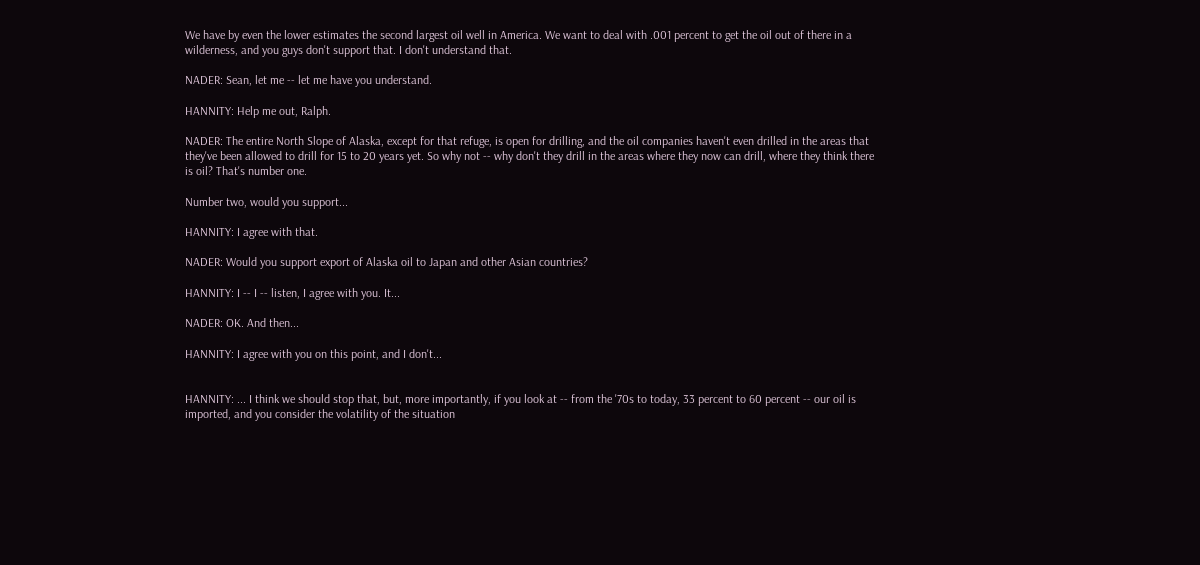We have by even the lower estimates the second largest oil well in America. We want to deal with .001 percent to get the oil out of there in a wilderness, and you guys don't support that. I don't understand that.

NADER: Sean, let me -- let me have you understand.

HANNITY: Help me out, Ralph.

NADER: The entire North Slope of Alaska, except for that refuge, is open for drilling, and the oil companies haven't even drilled in the areas that they've been allowed to drill for 15 to 20 years yet. So why not -- why don't they drill in the areas where they now can drill, where they think there is oil? That's number one.

Number two, would you support...

HANNITY: I agree with that.

NADER: Would you support export of Alaska oil to Japan and other Asian countries?

HANNITY: I -- I -- listen, I agree with you. It...

NADER: OK. And then...

HANNITY: I agree with you on this point, and I don't...


HANNITY: ... I think we should stop that, but, more importantly, if you look at -- from the '70s to today, 33 percent to 60 percent -- our oil is imported, and you consider the volatility of the situation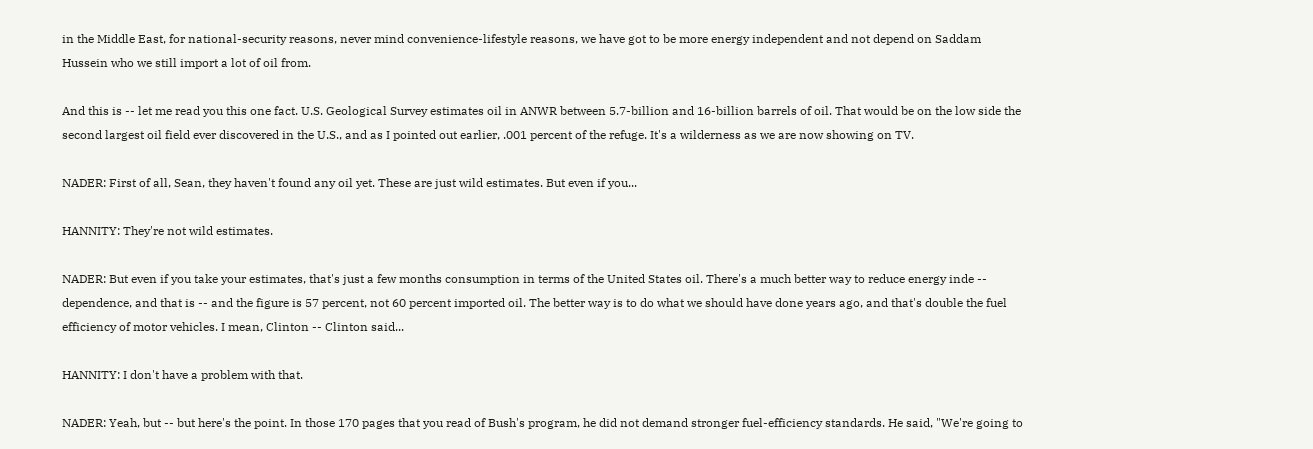in the Middle East, for national-security reasons, never mind convenience-lifestyle reasons, we have got to be more energy independent and not depend on Saddam Hussein who we still import a lot of oil from.

And this is -- let me read you this one fact. U.S. Geological Survey estimates oil in ANWR between 5.7-billion and 16-billion barrels of oil. That would be on the low side the second largest oil field ever discovered in the U.S., and as I pointed out earlier, .001 percent of the refuge. It's a wilderness as we are now showing on TV.

NADER: First of all, Sean, they haven't found any oil yet. These are just wild estimates. But even if you...

HANNITY: They're not wild estimates.

NADER: But even if you take your estimates, that's just a few months consumption in terms of the United States oil. There's a much better way to reduce energy inde -- dependence, and that is -- and the figure is 57 percent, not 60 percent imported oil. The better way is to do what we should have done years ago, and that's double the fuel efficiency of motor vehicles. I mean, Clinton -- Clinton said...

HANNITY: I don't have a problem with that.

NADER: Yeah, but -- but here's the point. In those 170 pages that you read of Bush's program, he did not demand stronger fuel-efficiency standards. He said, "We're going to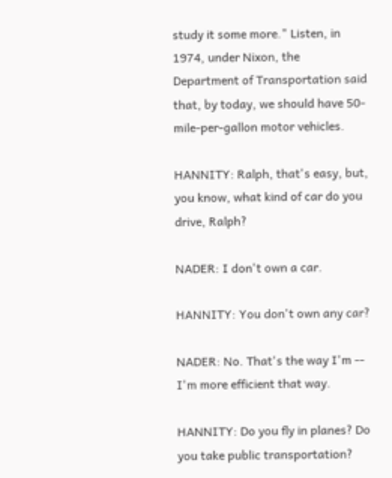study it some more." Listen, in 1974, under Nixon, the Department of Transportation said that, by today, we should have 50-mile-per-gallon motor vehicles.

HANNITY: Ralph, that's easy, but, you know, what kind of car do you drive, Ralph?

NADER: I don't own a car.

HANNITY: You don't own any car?

NADER: No. That's the way I'm -- I'm more efficient that way.

HANNITY: Do you fly in planes? Do you take public transportation?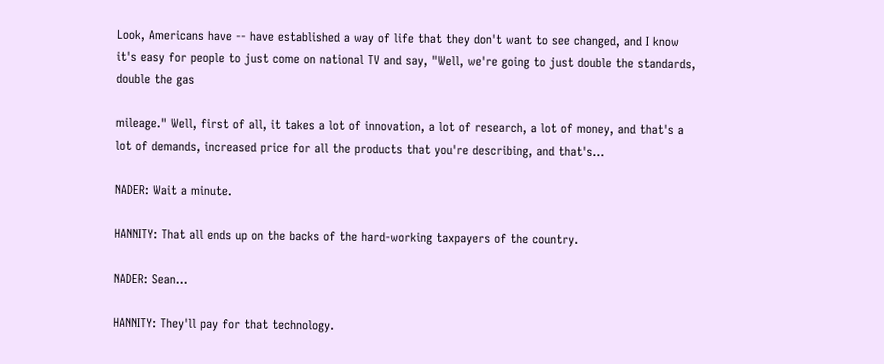Look, Americans have -- have established a way of life that they don't want to see changed, and I know it's easy for people to just come on national TV and say, "Well, we're going to just double the standards, double the gas

mileage." Well, first of all, it takes a lot of innovation, a lot of research, a lot of money, and that's a lot of demands, increased price for all the products that you're describing, and that's...

NADER: Wait a minute.

HANNITY: That all ends up on the backs of the hard-working taxpayers of the country.

NADER: Sean...

HANNITY: They'll pay for that technology.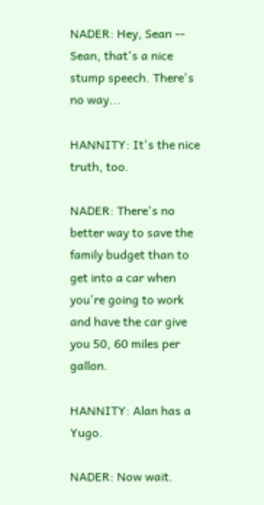NADER: Hey, Sean -- Sean, that's a nice stump speech. There's no way...

HANNITY: It's the nice truth, too.

NADER: There's no better way to save the family budget than to get into a car when you're going to work and have the car give you 50, 60 miles per gallon.

HANNITY: Alan has a Yugo.

NADER: Now wait.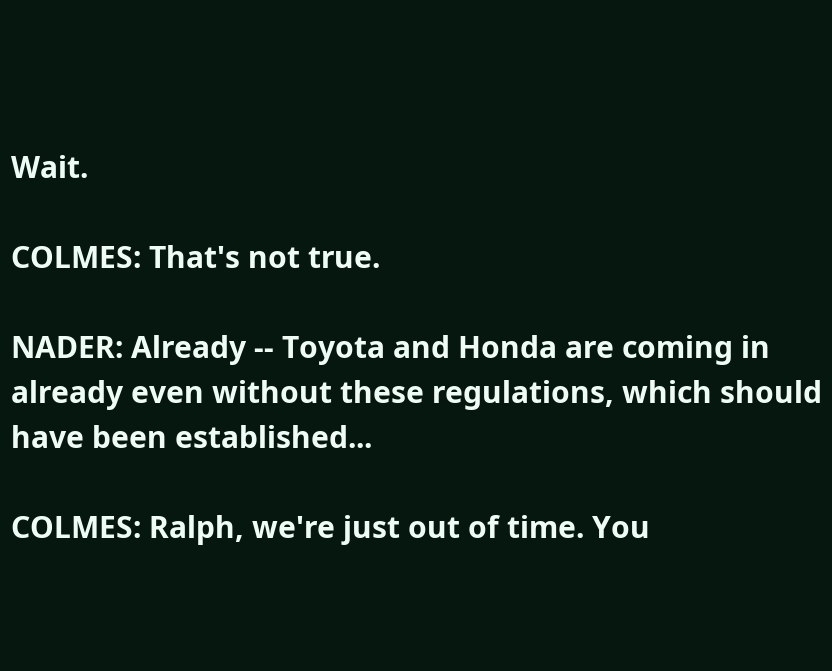Wait.

COLMES: That's not true.

NADER: Already -- Toyota and Honda are coming in already even without these regulations, which should have been established...

COLMES: Ralph, we're just out of time. You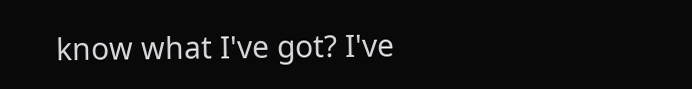know what I've got? I've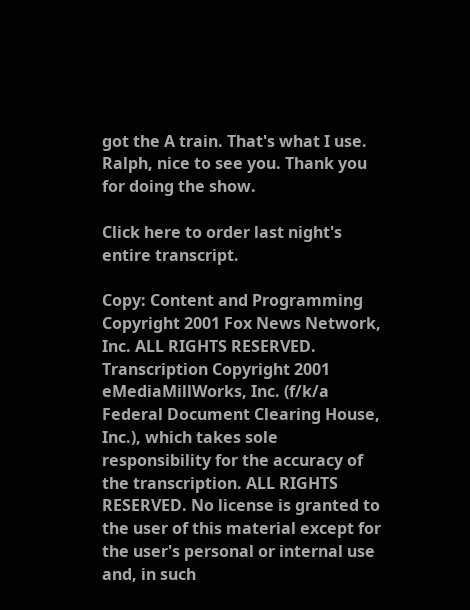got the A train. That's what I use. Ralph, nice to see you. Thank you for doing the show.

Click here to order last night's entire transcript.

Copy: Content and Programming Copyright 2001 Fox News Network, Inc. ALL RIGHTS RESERVED. Transcription Copyright 2001 eMediaMillWorks, Inc. (f/k/a Federal Document Clearing House, Inc.), which takes sole responsibility for the accuracy of the transcription. ALL RIGHTS RESERVED. No license is granted to the user of this material except for the user's personal or internal use and, in such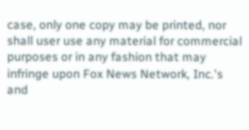case, only one copy may be printed, nor shall user use any material for commercial purposes or in any fashion that may infringe upon Fox News Network, Inc.'s and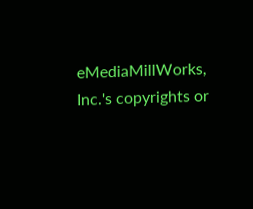eMediaMillWorks, Inc.'s copyrights or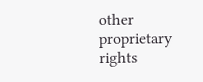other proprietary rights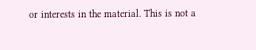or interests in the material. This is not a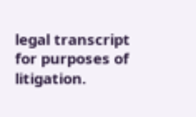legal transcript for purposes of litigation.